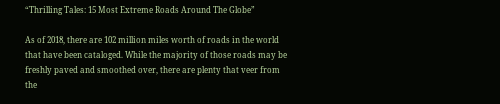“Thrilling Tales: 15 Most Extreme Roads Around The Globe”

As of 2018, there are 102 million miles worth of roads in the world that have been cataloged. While the majority of those roads may be freshly paved and smoothed over, there are plenty that veer from the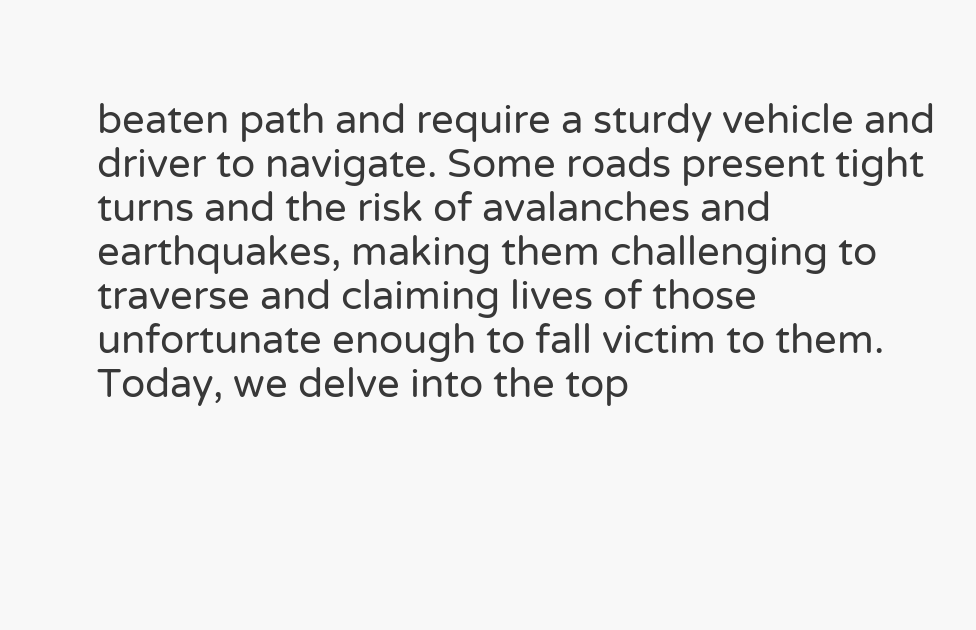beaten path and require a sturdy vehicle and driver to navigate. Some roads present tight turns and the risk of avalanches and earthquakes, making them challenging to traverse and claiming lives of those unfortunate enough to fall victim to them. Today, we delve into the top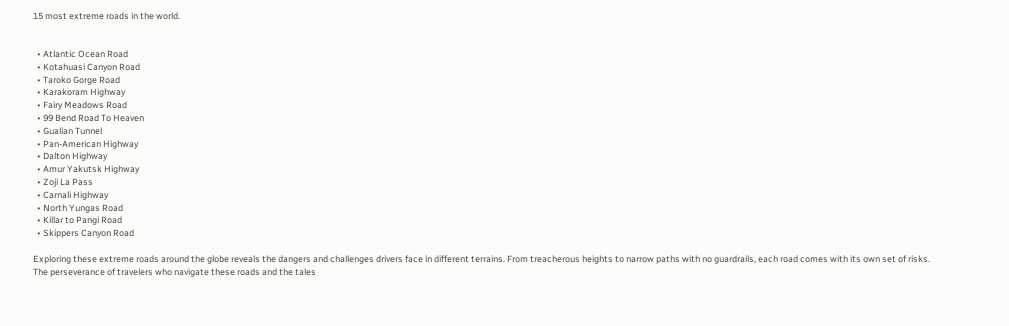15 most extreme roads in the world.


  • Atlantic Ocean Road
  • Kotahuasi Canyon Road
  • Taroko Gorge Road
  • Karakoram Highway
  • Fairy Meadows Road
  • 99 Bend Road To Heaven
  • Gualian Tunnel
  • Pan-American Highway
  • Dalton Highway
  • Amur Yakutsk Highway
  • Zoji La Pass
  • Carnali Highway
  • North Yungas Road
  • Killar to Pangi Road
  • Skippers Canyon Road

Exploring these extreme roads around the globe reveals the dangers and challenges drivers face in different terrains. From treacherous heights to narrow paths with no guardrails, each road comes with its own set of risks. The perseverance of travelers who navigate these roads and the tales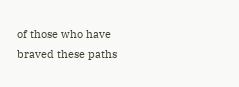of those who have braved these paths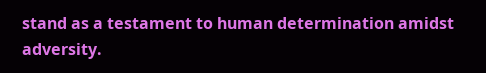stand as a testament to human determination amidst adversity.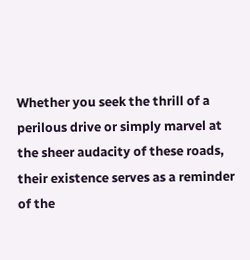Whether you seek the thrill of a perilous drive or simply marvel at the sheer audacity of these roads, their existence serves as a reminder of the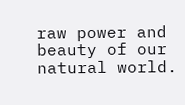raw power and beauty of our natural world.